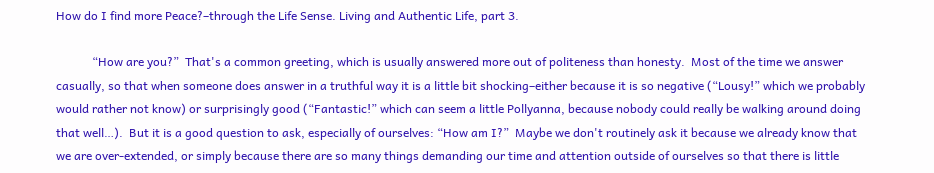How do I find more Peace?–through the Life Sense. Living and Authentic Life, part 3.

            “How are you?”  That's a common greeting, which is usually answered more out of politeness than honesty.  Most of the time we answer casually, so that when someone does answer in a truthful way it is a little bit shocking–either because it is so negative (“Lousy!” which we probably would rather not know) or surprisingly good (“Fantastic!” which can seem a little Pollyanna, because nobody could really be walking around doing that well…).  But it is a good question to ask, especially of ourselves: “How am I?”  Maybe we don't routinely ask it because we already know that we are over-extended, or simply because there are so many things demanding our time and attention outside of ourselves so that there is little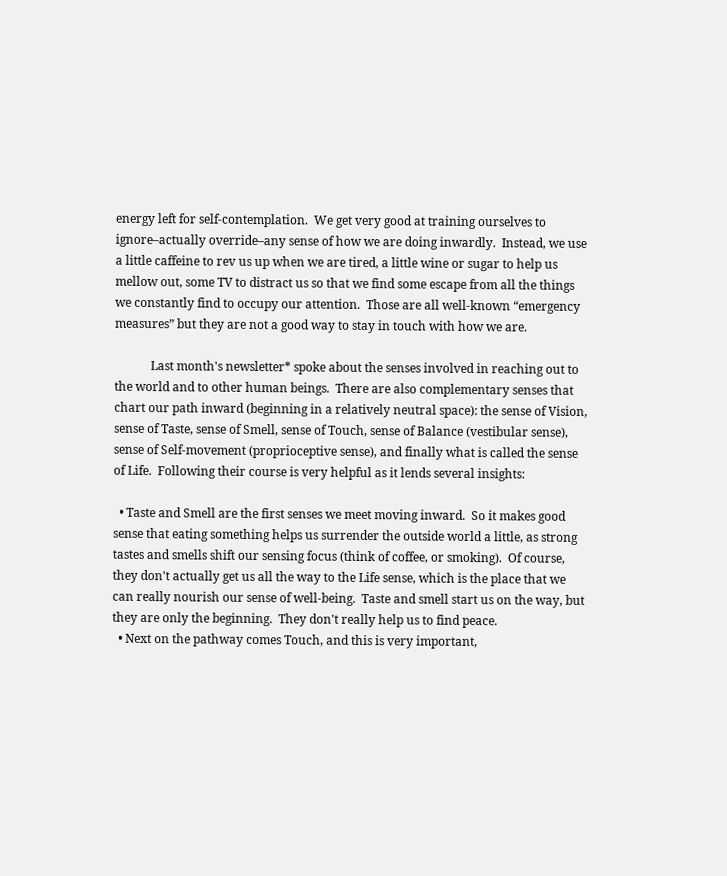energy left for self-contemplation.  We get very good at training ourselves to ignore–actually override–any sense of how we are doing inwardly.  Instead, we use a little caffeine to rev us up when we are tired, a little wine or sugar to help us mellow out, some TV to distract us so that we find some escape from all the things we constantly find to occupy our attention.  Those are all well-known “emergency measures” but they are not a good way to stay in touch with how we are.

            Last month's newsletter* spoke about the senses involved in reaching out to the world and to other human beings.  There are also complementary senses that chart our path inward (beginning in a relatively neutral space): the sense of Vision, sense of Taste, sense of Smell, sense of Touch, sense of Balance (vestibular sense), sense of Self-movement (proprioceptive sense), and finally what is called the sense of Life.  Following their course is very helpful as it lends several insights:

  • Taste and Smell are the first senses we meet moving inward.  So it makes good sense that eating something helps us surrender the outside world a little, as strong tastes and smells shift our sensing focus (think of coffee, or smoking).  Of course, they don't actually get us all the way to the Life sense, which is the place that we can really nourish our sense of well-being.  Taste and smell start us on the way, but they are only the beginning.  They don't really help us to find peace.
  • Next on the pathway comes Touch, and this is very important,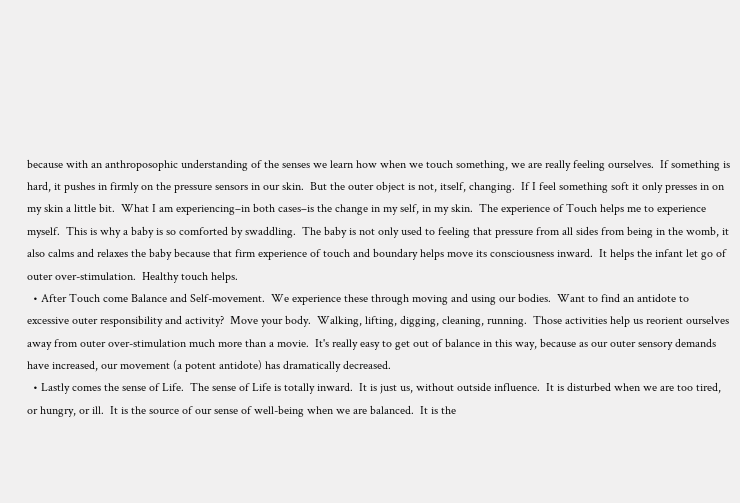because with an anthroposophic understanding of the senses we learn how when we touch something, we are really feeling ourselves.  If something is hard, it pushes in firmly on the pressure sensors in our skin.  But the outer object is not, itself, changing.  If I feel something soft it only presses in on my skin a little bit.  What I am experiencing–in both cases–is the change in my self, in my skin.  The experience of Touch helps me to experience myself.  This is why a baby is so comforted by swaddling.  The baby is not only used to feeling that pressure from all sides from being in the womb, it also calms and relaxes the baby because that firm experience of touch and boundary helps move its consciousness inward.  It helps the infant let go of outer over-stimulation.  Healthy touch helps.
  • After Touch come Balance and Self-movement.  We experience these through moving and using our bodies.  Want to find an antidote to excessive outer responsibility and activity?  Move your body.  Walking, lifting, digging, cleaning, running.  Those activities help us reorient ourselves away from outer over-stimulation much more than a movie.  It's really easy to get out of balance in this way, because as our outer sensory demands have increased, our movement (a potent antidote) has dramatically decreased.
  • Lastly comes the sense of Life.  The sense of Life is totally inward.  It is just us, without outside influence.  It is disturbed when we are too tired, or hungry, or ill.  It is the source of our sense of well-being when we are balanced.  It is the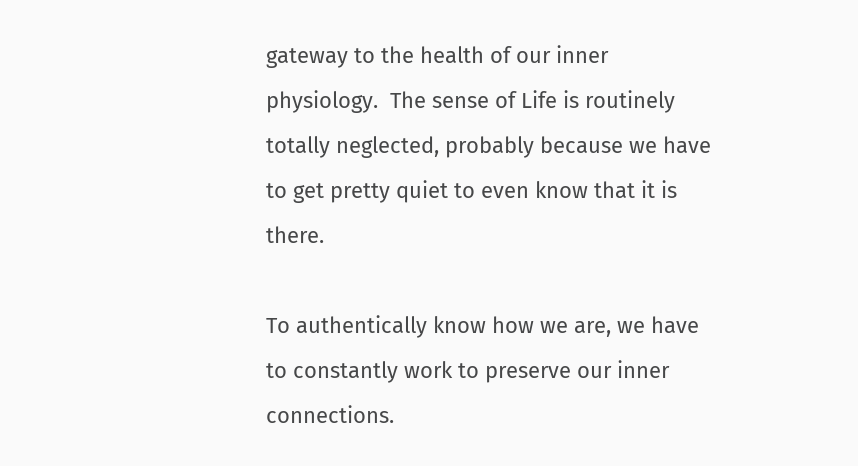gateway to the health of our inner physiology.  The sense of Life is routinely totally neglected, probably because we have to get pretty quiet to even know that it is there.

To authentically know how we are, we have to constantly work to preserve our inner connections.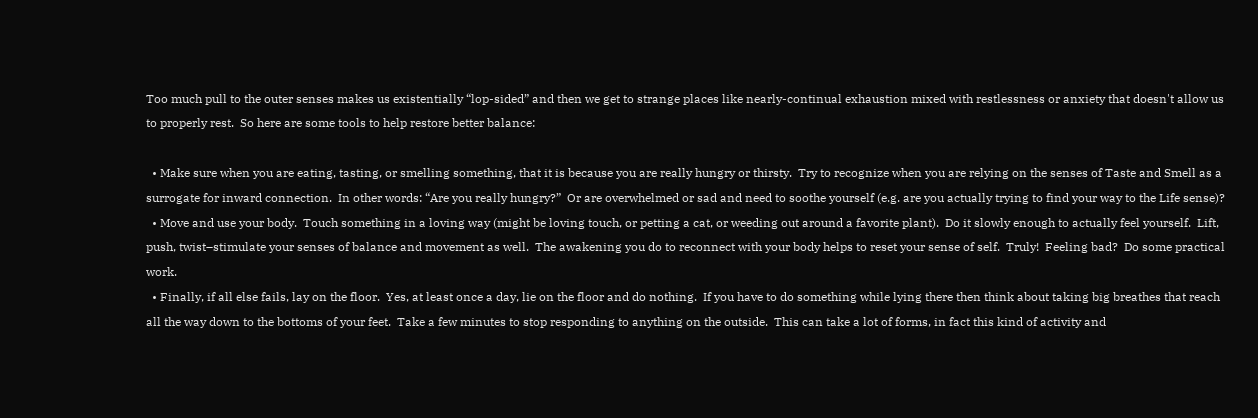Too much pull to the outer senses makes us existentially “lop-sided” and then we get to strange places like nearly-continual exhaustion mixed with restlessness or anxiety that doesn't allow us to properly rest.  So here are some tools to help restore better balance:

  • Make sure when you are eating, tasting, or smelling something, that it is because you are really hungry or thirsty.  Try to recognize when you are relying on the senses of Taste and Smell as a surrogate for inward connection.  In other words: “Are you really hungry?”  Or are overwhelmed or sad and need to soothe yourself (e.g. are you actually trying to find your way to the Life sense)?
  • Move and use your body.  Touch something in a loving way (might be loving touch, or petting a cat, or weeding out around a favorite plant).  Do it slowly enough to actually feel yourself.  Lift, push, twist–stimulate your senses of balance and movement as well.  The awakening you do to reconnect with your body helps to reset your sense of self.  Truly!  Feeling bad?  Do some practical work.
  • Finally, if all else fails, lay on the floor.  Yes, at least once a day, lie on the floor and do nothing.  If you have to do something while lying there then think about taking big breathes that reach all the way down to the bottoms of your feet.  Take a few minutes to stop responding to anything on the outside.  This can take a lot of forms, in fact this kind of activity and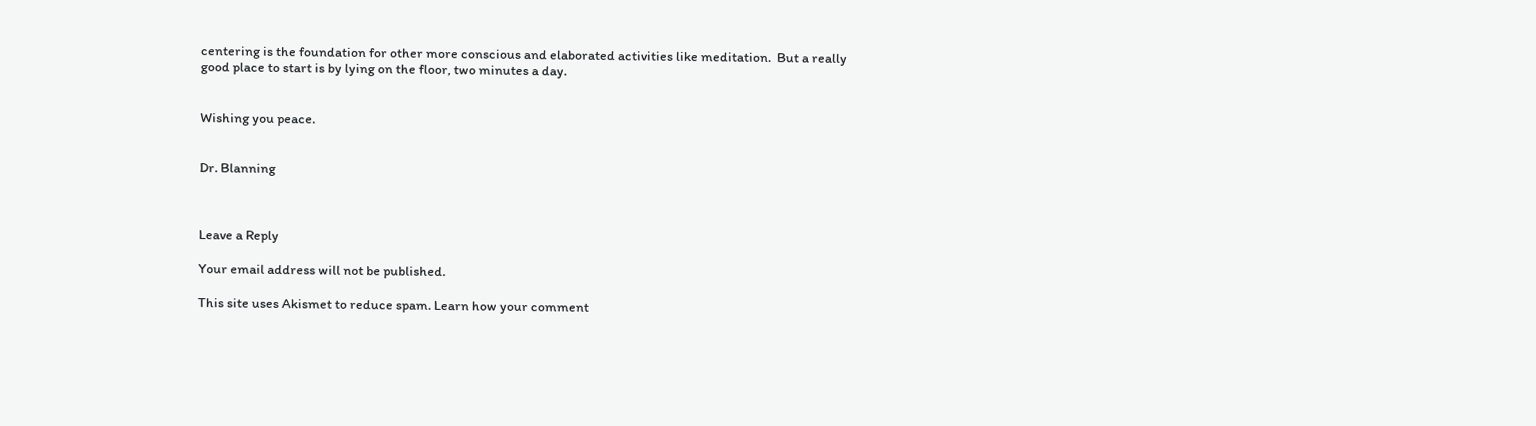centering is the foundation for other more conscious and elaborated activities like meditation.  But a really good place to start is by lying on the floor, two minutes a day.


Wishing you peace.


Dr. Blanning



Leave a Reply

Your email address will not be published.

This site uses Akismet to reduce spam. Learn how your comment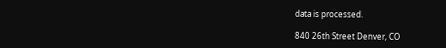data is processed.

840 26th Street Denver, CO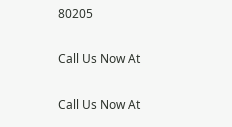80205

Call Us Now At

Call Us Now At